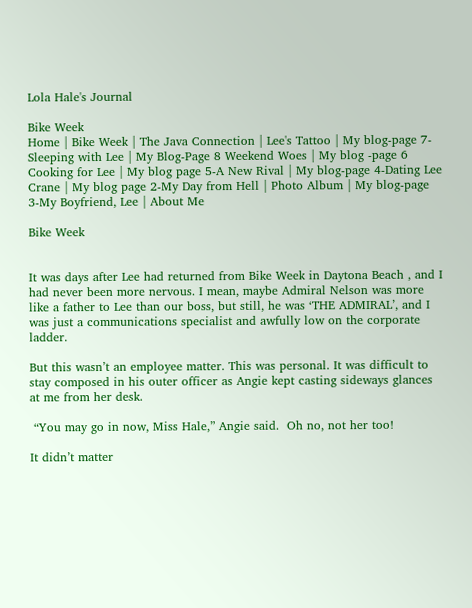Lola Hale's Journal

Bike Week
Home | Bike Week | The Java Connection | Lee's Tattoo | My blog-page 7-Sleeping with Lee | My Blog-Page 8 Weekend Woes | My blog -page 6 Cooking for Lee | My blog page 5-A New Rival | My blog-page 4-Dating Lee Crane | My blog page 2-My Day from Hell | Photo Album | My blog-page 3-My Boyfriend, Lee | About Me

Bike Week


It was days after Lee had returned from Bike Week in Daytona Beach , and I had never been more nervous. I mean, maybe Admiral Nelson was more like a father to Lee than our boss, but still, he was ‘THE ADMIRAL’, and I was just a communications specialist and awfully low on the corporate ladder.

But this wasn’t an employee matter. This was personal. It was difficult to stay composed in his outer officer as Angie kept casting sideways glances at me from her desk.

 “You may go in now, Miss Hale,” Angie said.  Oh no, not her too!

It didn’t matter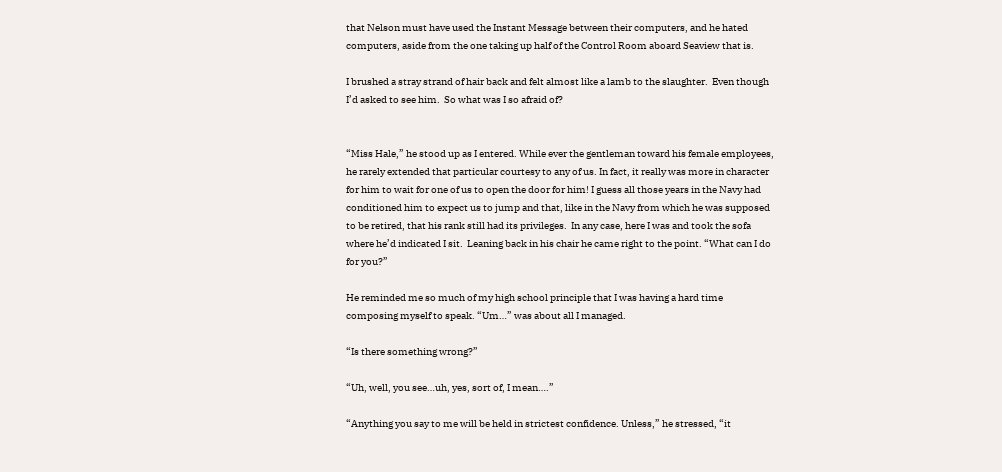that Nelson must have used the Instant Message between their computers, and he hated computers, aside from the one taking up half of the Control Room aboard Seaview that is.

I brushed a stray strand of hair back and felt almost like a lamb to the slaughter.  Even though I’d asked to see him.  So what was I so afraid of?


“Miss Hale,” he stood up as I entered. While ever the gentleman toward his female employees, he rarely extended that particular courtesy to any of us. In fact, it really was more in character  for him to wait for one of us to open the door for him! I guess all those years in the Navy had conditioned him to expect us to jump and that, like in the Navy from which he was supposed to be retired, that his rank still had its privileges.  In any case, here I was and took the sofa where he’d indicated I sit.  Leaning back in his chair he came right to the point. “What can I do for you?”

He reminded me so much of my high school principle that I was having a hard time composing myself to speak. “Um…” was about all I managed.

“Is there something wrong?”

“Uh, well, you see…uh, yes, sort of, I mean….”

“Anything you say to me will be held in strictest confidence. Unless,” he stressed, “it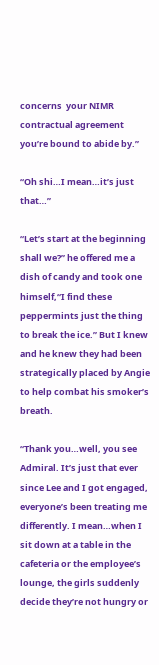concerns  your NIMR contractual agreement you’re bound to abide by.”

“Oh shi…I mean…it’s just that…”

“Let’s start at the beginning shall we?” he offered me a dish of candy and took one himself,“I find these peppermints just the thing to break the ice.” But I knew and he knew they had been strategically placed by Angie to help combat his smoker’s breath.

“Thank you…well, you see Admiral. It’s just that ever since Lee and I got engaged, everyone’s been treating me differently. I mean…when I sit down at a table in the cafeteria or the employee’s lounge, the girls suddenly decide they’re not hungry or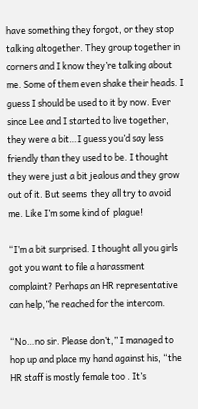have something they forgot, or they stop talking altogether. They group together in corners and I know they’re talking about me. Some of them even shake their heads. I guess I should be used to it by now. Ever since Lee and I started to live together, they were a bit…I guess you’d say less friendly than they used to be. I thought they were just a bit jealous and they grow out of it. But seems  they all try to avoid me. Like I’m some kind of  plague!

“I’m a bit surprised. I thought all you girls got you want to file a harassment complaint? Perhaps an HR representative can help,”he reached for the intercom.

“No…no sir. Please don’t,” I managed to hop up and place my hand against his, “the HR staff is mostly female too . It’s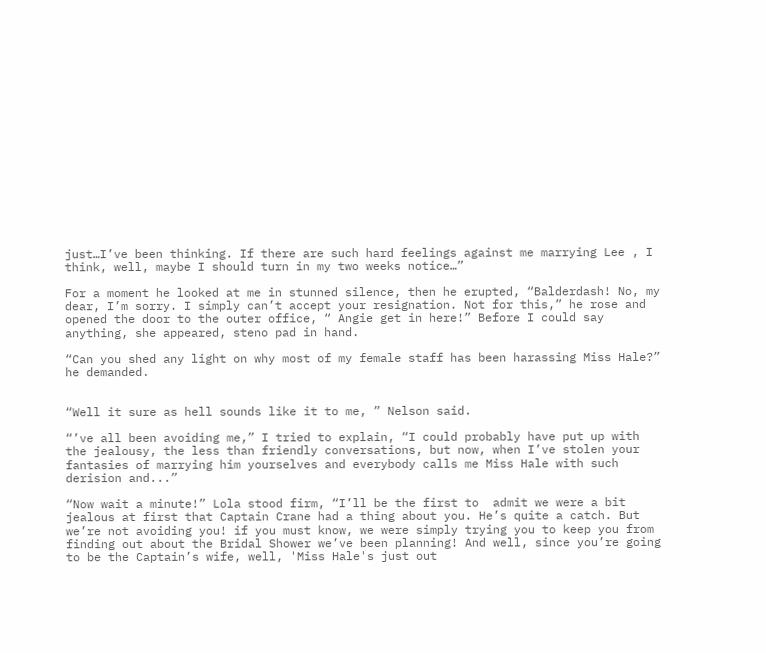just…I’ve been thinking. If there are such hard feelings against me marrying Lee , I think, well, maybe I should turn in my two weeks notice…”

For a moment he looked at me in stunned silence, then he erupted, “Balderdash! No, my dear, I’m sorry. I simply can’t accept your resignation. Not for this,” he rose and opened the door to the outer office, “ Angie get in here!” Before I could say anything, she appeared, steno pad in hand.

“Can you shed any light on why most of my female staff has been harassing Miss Hale?” he demanded.


“Well it sure as hell sounds like it to me, ” Nelson said.

“’ve all been avoiding me,” I tried to explain, “I could probably have put up with the jealousy, the less than friendly conversations, but now, when I’ve stolen your fantasies of marrying him yourselves and everybody calls me Miss Hale with such derision and...”

“Now wait a minute!” Lola stood firm, “I’ll be the first to  admit we were a bit jealous at first that Captain Crane had a thing about you. He’s quite a catch. But we’re not avoiding you! if you must know, we were simply trying you to keep you from finding out about the Bridal Shower we’ve been planning! And well, since you’re going to be the Captain’s wife, well, 'Miss Hale's just out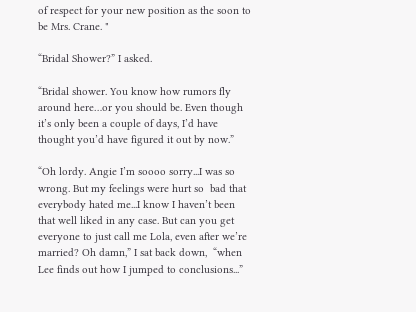of respect for your new position as the soon to be Mrs. Crane. "

“Bridal Shower?” I asked.

“Bridal shower. You know how rumors fly around here…or you should be. Even though it’s only been a couple of days, I’d have thought you’d have figured it out by now.”

“Oh lordy. Angie I’m soooo sorry...I was so wrong. But my feelings were hurt so  bad that everybody hated me...I know I haven’t been that well liked in any case. But can you get everyone to just call me Lola, even after we’re married? Oh damn,” I sat back down,  “when Lee finds out how I jumped to conclusions...”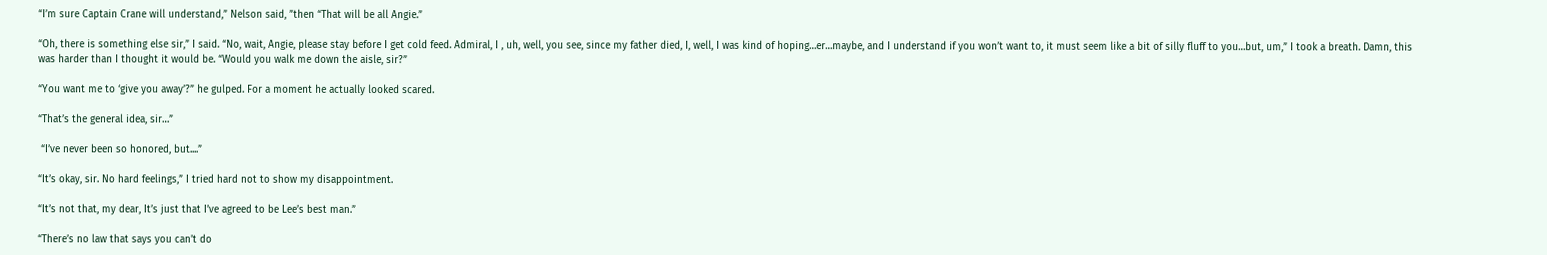“I’m sure Captain Crane will understand,” Nelson said, ”then “That will be all Angie.”

“Oh, there is something else sir,” I said. “No, wait, Angie, please stay before I get cold feed. Admiral, I , uh, well, you see, since my father died, I, well, I was kind of hoping…er…maybe, and I understand if you won’t want to, it must seem like a bit of silly fluff to you…but, um,” I took a breath. Damn, this was harder than I thought it would be. “Would you walk me down the aisle, sir?”

“You want me to ‘give you away’?” he gulped. For a moment he actually looked scared.

“That’s the general idea, sir…”

 “I’ve never been so honored, but....”

“It’s okay, sir. No hard feelings,” I tried hard not to show my disappointment.

“It’s not that, my dear, It’s just that I’ve agreed to be Lee’s best man.”

“There’s no law that says you can’t do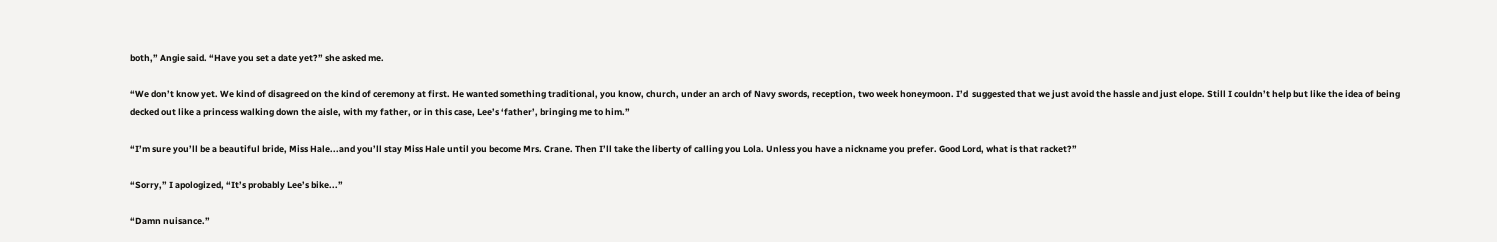both,” Angie said. “Have you set a date yet?” she asked me.

“We don’t know yet. We kind of disagreed on the kind of ceremony at first. He wanted something traditional, you know, church, under an arch of Navy swords, reception, two week honeymoon. I’d  suggested that we just avoid the hassle and just elope. Still I couldn’t help but like the idea of being decked out like a princess walking down the aisle, with my father, or in this case, Lee’s ‘father’, bringing me to him.”

“I’m sure you’ll be a beautiful bride, Miss Hale...and you’ll stay Miss Hale until you become Mrs. Crane. Then I’ll take the liberty of calling you Lola. Unless you have a nickname you prefer. Good Lord, what is that racket?”

“Sorry,” I apologized, “It’s probably Lee’s bike...”

“Damn nuisance.”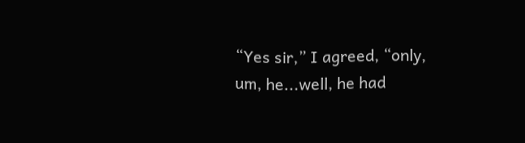“Yes sir,” I agreed, “only, um, he...well, he had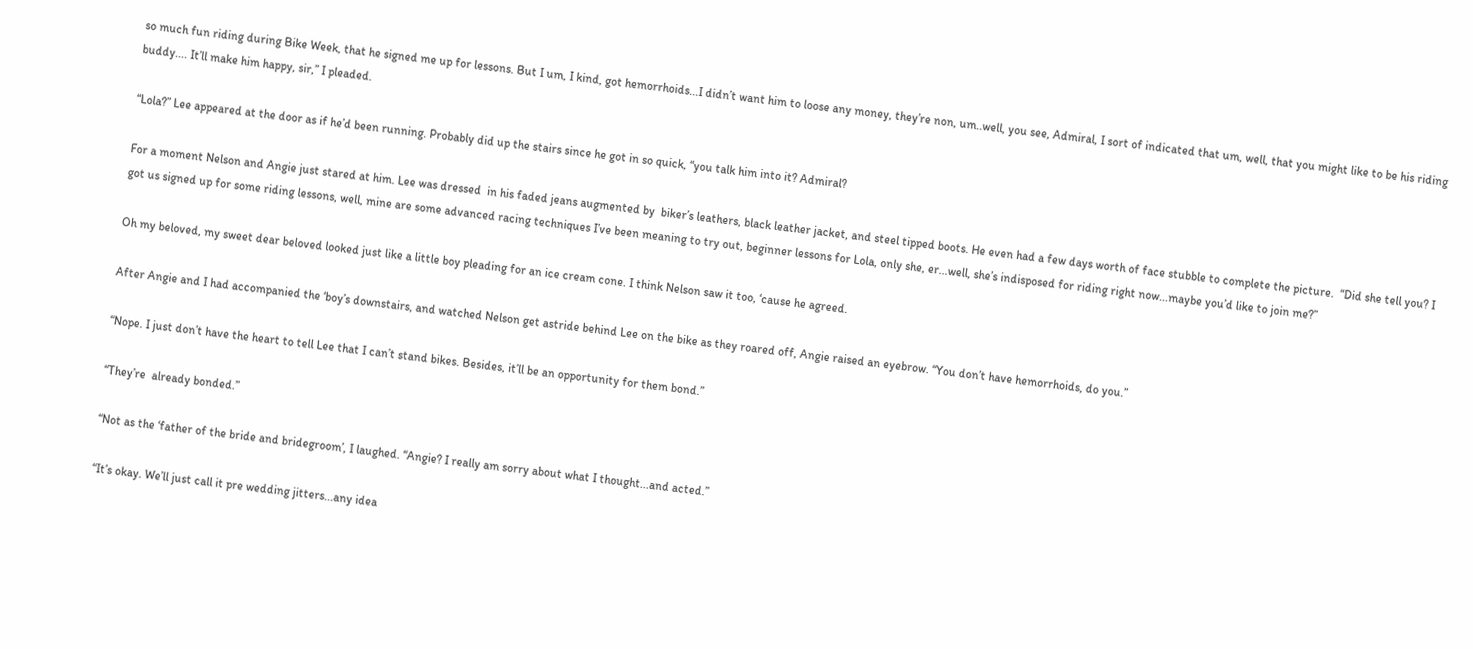so much fun riding during Bike Week, that he signed me up for lessons. But I um, I kind, got hemorrhoids...I didn’t want him to loose any money, they’re non, um..well, you see, Admiral, I sort of indicated that um, well, that you might like to be his riding buddy.... It’ll make him happy, sir,” I pleaded.

“Lola?” Lee appeared at the door as if he’d been running. Probably did up the stairs since he got in so quick, “you talk him into it? Admiral?

For a moment Nelson and Angie just stared at him. Lee was dressed  in his faded jeans augmented by  biker’s leathers, black leather jacket, and steel tipped boots. He even had a few days worth of face stubble to complete the picture.  “Did she tell you? I got us signed up for some riding lessons, well, mine are some advanced racing techniques I’ve been meaning to try out, beginner lessons for Lola, only she, er...well, she’s indisposed for riding right now...maybe you’d like to join me?”

Oh my beloved, my sweet dear beloved looked just like a little boy pleading for an ice cream cone. I think Nelson saw it too, ‘cause he agreed.

After Angie and I had accompanied the ‘boy’s downstairs, and watched Nelson get astride behind Lee on the bike as they roared off, Angie raised an eyebrow. “You don’t have hemorrhoids, do you.”

“Nope. I just don’t have the heart to tell Lee that I can’t stand bikes. Besides, it’ll be an opportunity for them bond.”

“They’re  already bonded.”

“Not as the ‘father of the bride and bridegroom’, I laughed. “Angie? I really am sorry about what I thought...and acted.”

“It’s okay. We’ll just call it pre wedding jitters...any idea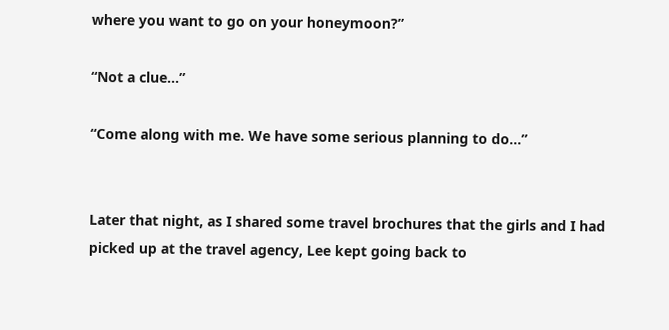where you want to go on your honeymoon?”

“Not a clue...”

“Come along with me. We have some serious planning to do...”


Later that night, as I shared some travel brochures that the girls and I had picked up at the travel agency, Lee kept going back to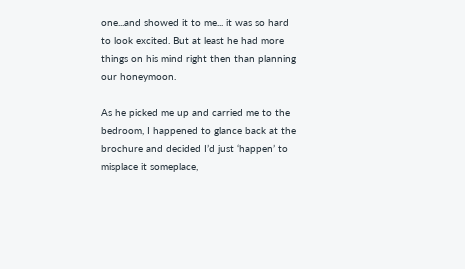one...and showed it to me... it was so hard to look excited. But at least he had more things on his mind right then than planning our honeymoon.

As he picked me up and carried me to the bedroom, I happened to glance back at the brochure and decided I’d just ‘happen’ to  misplace it someplace,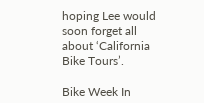hoping Lee would soon forget all about ‘California Bike Tours’.

Bike Week In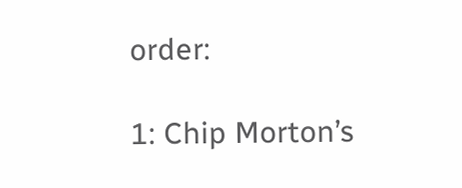order:

1: Chip Morton’s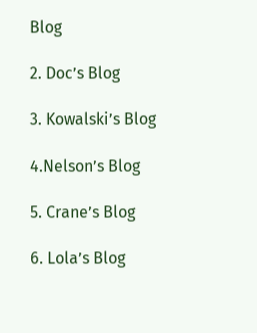Blog

2. Doc’s Blog

3. Kowalski’s Blog

4.Nelson’s Blog

5. Crane’s Blog

6. Lola’s Blog